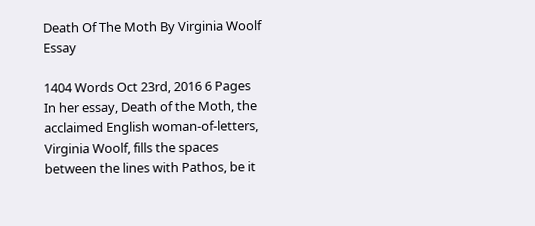Death Of The Moth By Virginia Woolf Essay

1404 Words Oct 23rd, 2016 6 Pages
In her essay, Death of the Moth, the acclaimed English woman-of-letters, Virginia Woolf, fills the spaces between the lines with Pathos, be it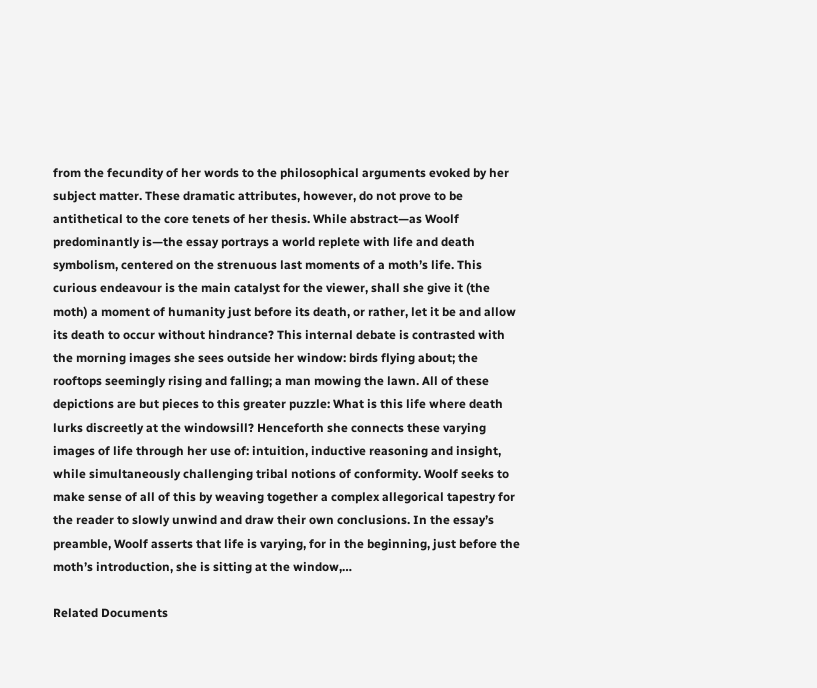from the fecundity of her words to the philosophical arguments evoked by her subject matter. These dramatic attributes, however, do not prove to be antithetical to the core tenets of her thesis. While abstract—as Woolf predominantly is—the essay portrays a world replete with life and death symbolism, centered on the strenuous last moments of a moth’s life. This curious endeavour is the main catalyst for the viewer, shall she give it (the moth) a moment of humanity just before its death, or rather, let it be and allow its death to occur without hindrance? This internal debate is contrasted with the morning images she sees outside her window: birds flying about; the rooftops seemingly rising and falling; a man mowing the lawn. All of these depictions are but pieces to this greater puzzle: What is this life where death lurks discreetly at the windowsill? Henceforth she connects these varying images of life through her use of: intuition, inductive reasoning and insight, while simultaneously challenging tribal notions of conformity. Woolf seeks to make sense of all of this by weaving together a complex allegorical tapestry for the reader to slowly unwind and draw their own conclusions. In the essay’s preamble, Woolf asserts that life is varying, for in the beginning, just before the moth’s introduction, she is sitting at the window,…

Related Documents